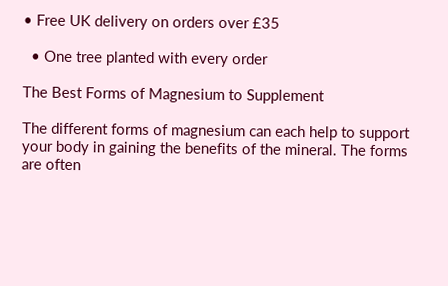• Free UK delivery on orders over £35

  • One tree planted with every order

The Best Forms of Magnesium to Supplement

The different forms of magnesium can each help to support your body in gaining the benefits of the mineral. The forms are often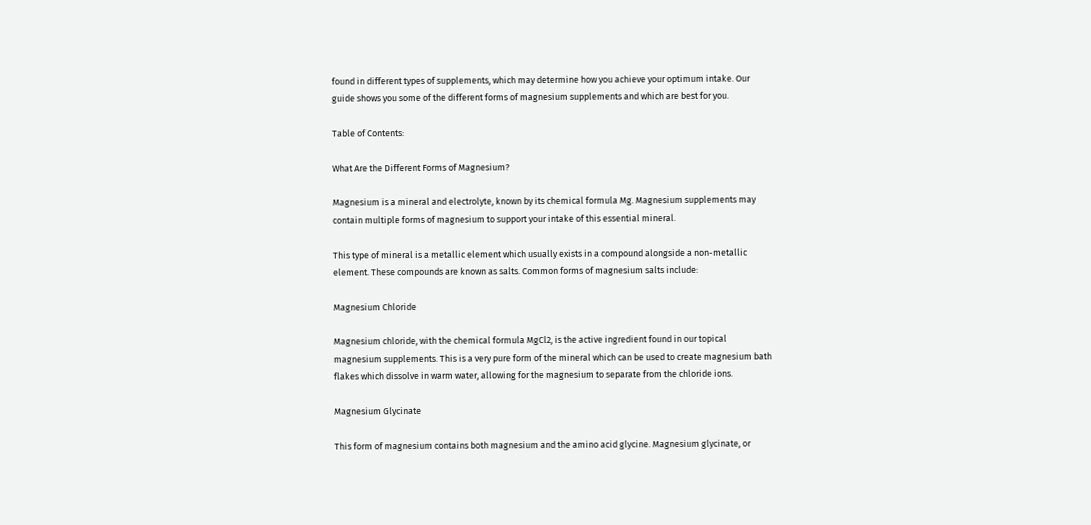found in different types of supplements, which may determine how you achieve your optimum intake. Our guide shows you some of the different forms of magnesium supplements and which are best for you.

Table of Contents:

What Are the Different Forms of Magnesium?

Magnesium is a mineral and electrolyte, known by its chemical formula Mg. Magnesium supplements may contain multiple forms of magnesium to support your intake of this essential mineral.

This type of mineral is a metallic element which usually exists in a compound alongside a non-metallic element. These compounds are known as salts. Common forms of magnesium salts include:

Magnesium Chloride

Magnesium chloride, with the chemical formula MgCl2, is the active ingredient found in our topical magnesium supplements. This is a very pure form of the mineral which can be used to create magnesium bath flakes which dissolve in warm water, allowing for the magnesium to separate from the chloride ions.

Magnesium Glycinate

This form of magnesium contains both magnesium and the amino acid glycine. Magnesium glycinate, or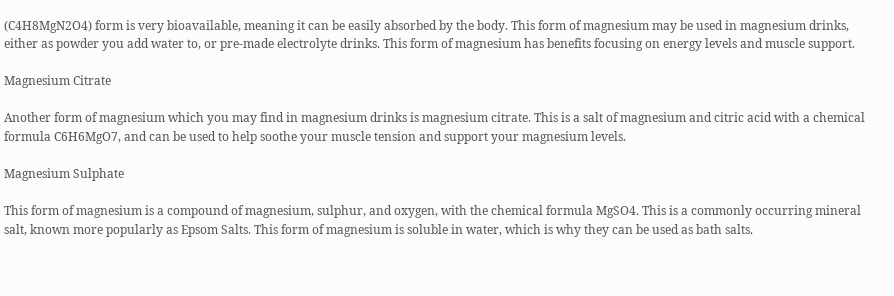(C4H8MgN2O4) form is very bioavailable, meaning it can be easily absorbed by the body. This form of magnesium may be used in magnesium drinks, either as powder you add water to, or pre-made electrolyte drinks. This form of magnesium has benefits focusing on energy levels and muscle support.

Magnesium Citrate

Another form of magnesium which you may find in magnesium drinks is magnesium citrate. This is a salt of magnesium and citric acid with a chemical formula C6H6MgO7, and can be used to help soothe your muscle tension and support your magnesium levels.

Magnesium Sulphate

This form of magnesium is a compound of magnesium, sulphur, and oxygen, with the chemical formula MgSO4. This is a commonly occurring mineral salt, known more popularly as Epsom Salts. This form of magnesium is soluble in water, which is why they can be used as bath salts.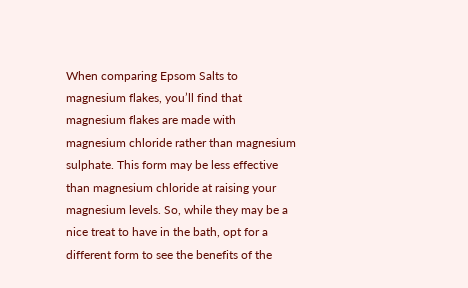When comparing Epsom Salts to magnesium flakes, you’ll find that magnesium flakes are made with magnesium chloride rather than magnesium sulphate. This form may be less effective than magnesium chloride at raising your magnesium levels. So, while they may be a nice treat to have in the bath, opt for a different form to see the benefits of the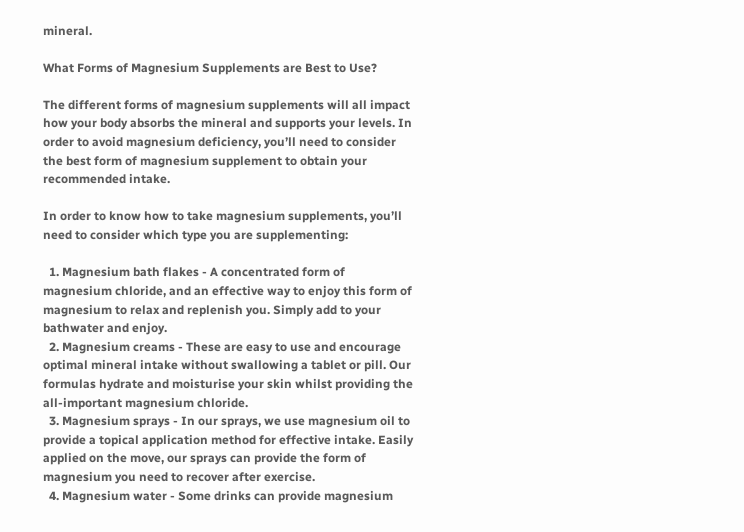mineral.

What Forms of Magnesium Supplements are Best to Use?

The different forms of magnesium supplements will all impact how your body absorbs the mineral and supports your levels. In order to avoid magnesium deficiency, you’ll need to consider the best form of magnesium supplement to obtain your recommended intake.

In order to know how to take magnesium supplements, you’ll need to consider which type you are supplementing:

  1. Magnesium bath flakes - A concentrated form of magnesium chloride, and an effective way to enjoy this form of magnesium to relax and replenish you. Simply add to your bathwater and enjoy.
  2. Magnesium creams - These are easy to use and encourage optimal mineral intake without swallowing a tablet or pill. Our formulas hydrate and moisturise your skin whilst providing the all-important magnesium chloride.
  3. Magnesium sprays - In our sprays, we use magnesium oil to provide a topical application method for effective intake. Easily applied on the move, our sprays can provide the form of magnesium you need to recover after exercise.
  4. Magnesium water - Some drinks can provide magnesium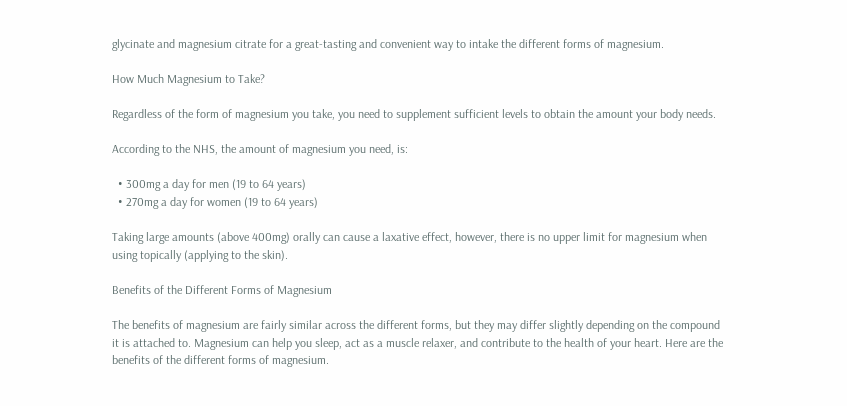glycinate and magnesium citrate for a great-tasting and convenient way to intake the different forms of magnesium.

How Much Magnesium to Take?

Regardless of the form of magnesium you take, you need to supplement sufficient levels to obtain the amount your body needs.

According to the NHS, the amount of magnesium you need, is:

  • 300mg a day for men (19 to 64 years)
  • 270mg a day for women (19 to 64 years)

Taking large amounts (above 400mg) orally can cause a laxative effect, however, there is no upper limit for magnesium when using topically (applying to the skin).

Benefits of the Different Forms of Magnesium

The benefits of magnesium are fairly similar across the different forms, but they may differ slightly depending on the compound it is attached to. Magnesium can help you sleep, act as a muscle relaxer, and contribute to the health of your heart. Here are the benefits of the different forms of magnesium.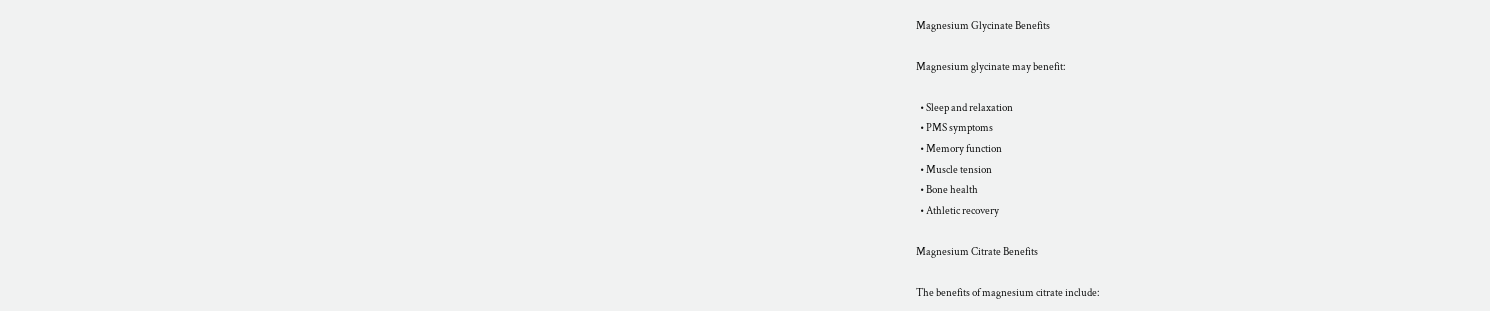Magnesium Glycinate Benefits

Magnesium glycinate may benefit:

  • Sleep and relaxation
  • PMS symptoms
  • Memory function
  • Muscle tension
  • Bone health
  • Athletic recovery

Magnesium Citrate Benefits

The benefits of magnesium citrate include: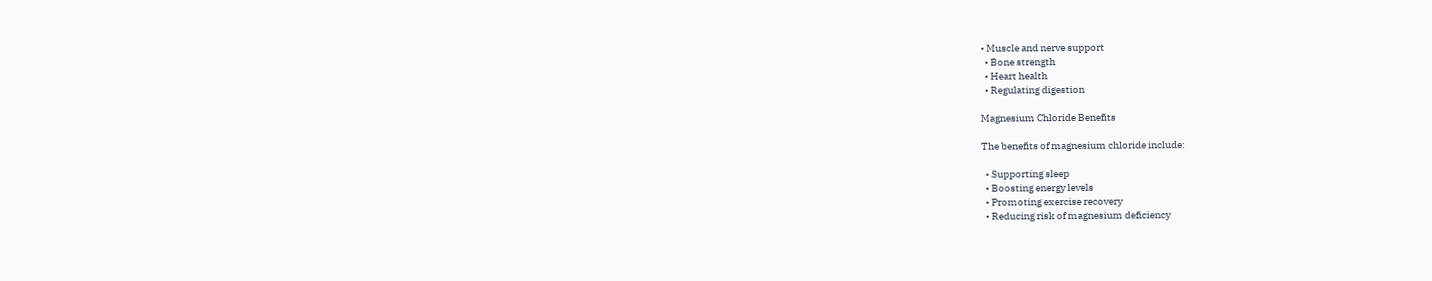• Muscle and nerve support
  • Bone strength
  • Heart health
  • Regulating digestion

Magnesium Chloride Benefits

The benefits of magnesium chloride include:

  • Supporting sleep
  • Boosting energy levels
  • Promoting exercise recovery
  • Reducing risk of magnesium deficiency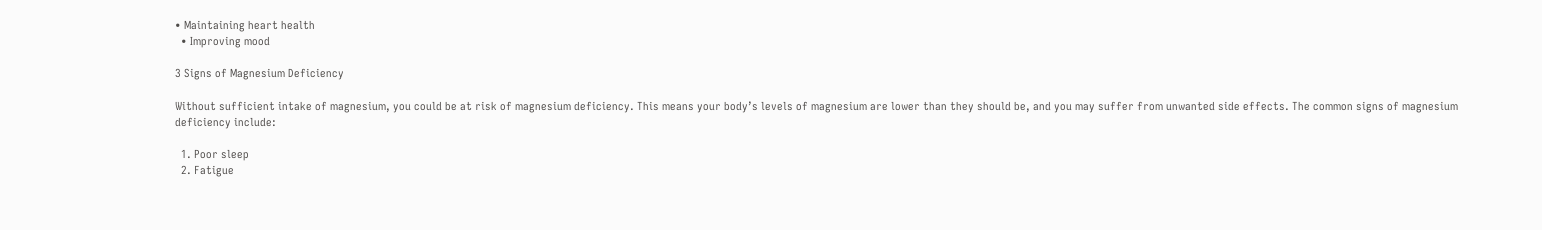• Maintaining heart health
  • Improving mood

3 Signs of Magnesium Deficiency

Without sufficient intake of magnesium, you could be at risk of magnesium deficiency. This means your body’s levels of magnesium are lower than they should be, and you may suffer from unwanted side effects. The common signs of magnesium deficiency include:

  1. Poor sleep
  2. Fatigue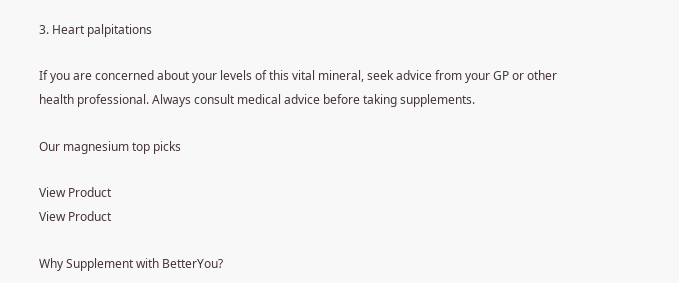3. Heart palpitations

If you are concerned about your levels of this vital mineral, seek advice from your GP or other health professional. Always consult medical advice before taking supplements.

Our magnesium top picks

View Product
View Product

Why Supplement with BetterYou?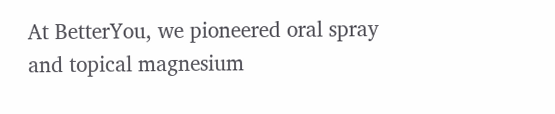At BetterYou, we pioneered oral spray and topical magnesium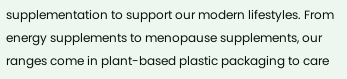supplementation to support our modern lifestyles. From energy supplements to menopause supplements, our ranges come in plant-based plastic packaging to care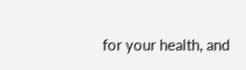for your health, and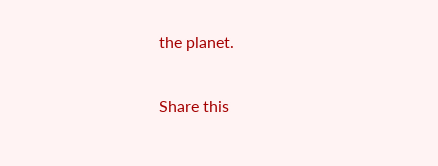the planet.

Share this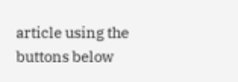article using the buttons below